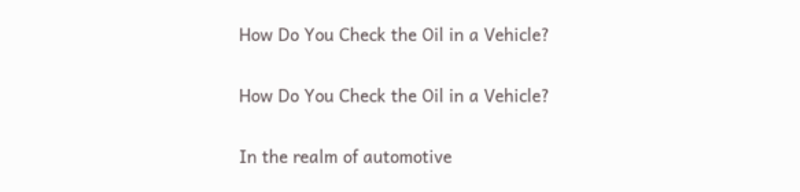How Do You Check the Oil in a Vehicle?

How Do You Check the Oil in a Vehicle?

In the realm of automotive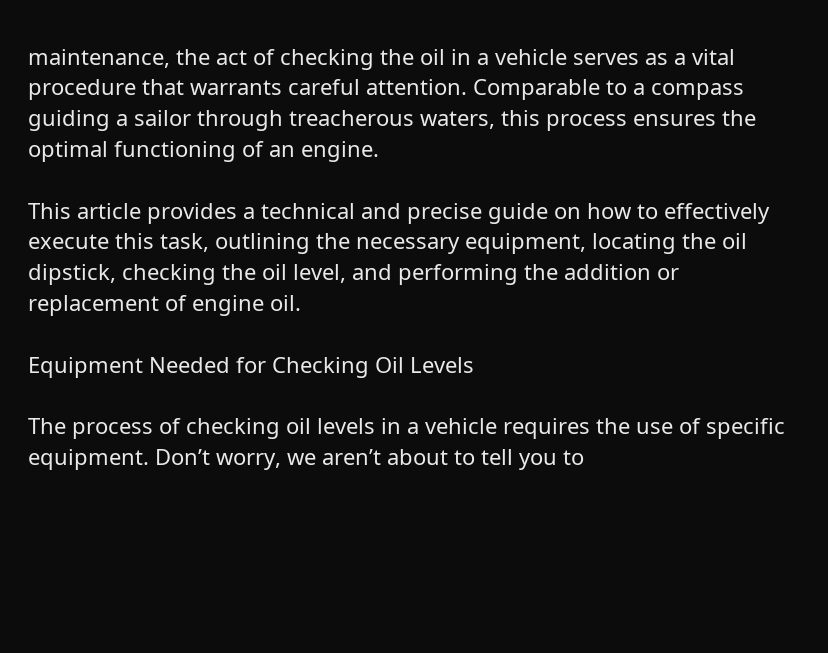maintenance, the act of checking the oil in a vehicle serves as a vital procedure that warrants careful attention. Comparable to a compass guiding a sailor through treacherous waters, this process ensures the optimal functioning of an engine.

This article provides a technical and precise guide on how to effectively execute this task, outlining the necessary equipment, locating the oil dipstick, checking the oil level, and performing the addition or replacement of engine oil.

Equipment Needed for Checking Oil Levels

The process of checking oil levels in a vehicle requires the use of specific equipment. Don’t worry, we aren’t about to tell you to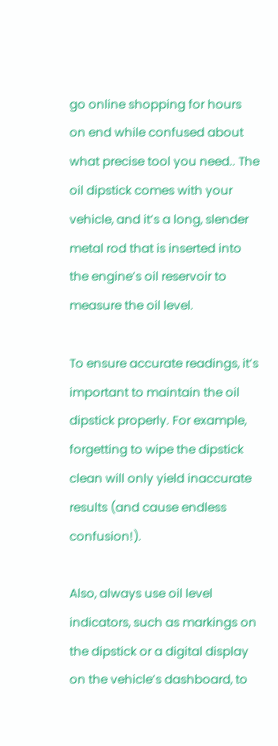go online shopping for hours on end while confused about what precise tool you need.. The oil dipstick comes with your vehicle, and it’s a long, slender metal rod that is inserted into the engine’s oil reservoir to measure the oil level.

To ensure accurate readings, it’s important to maintain the oil dipstick properly. For example, forgetting to wipe the dipstick clean will only yield inaccurate results (and cause endless confusion!).

Also, always use oil level indicators, such as markings on the dipstick or a digital display on the vehicle’s dashboard, to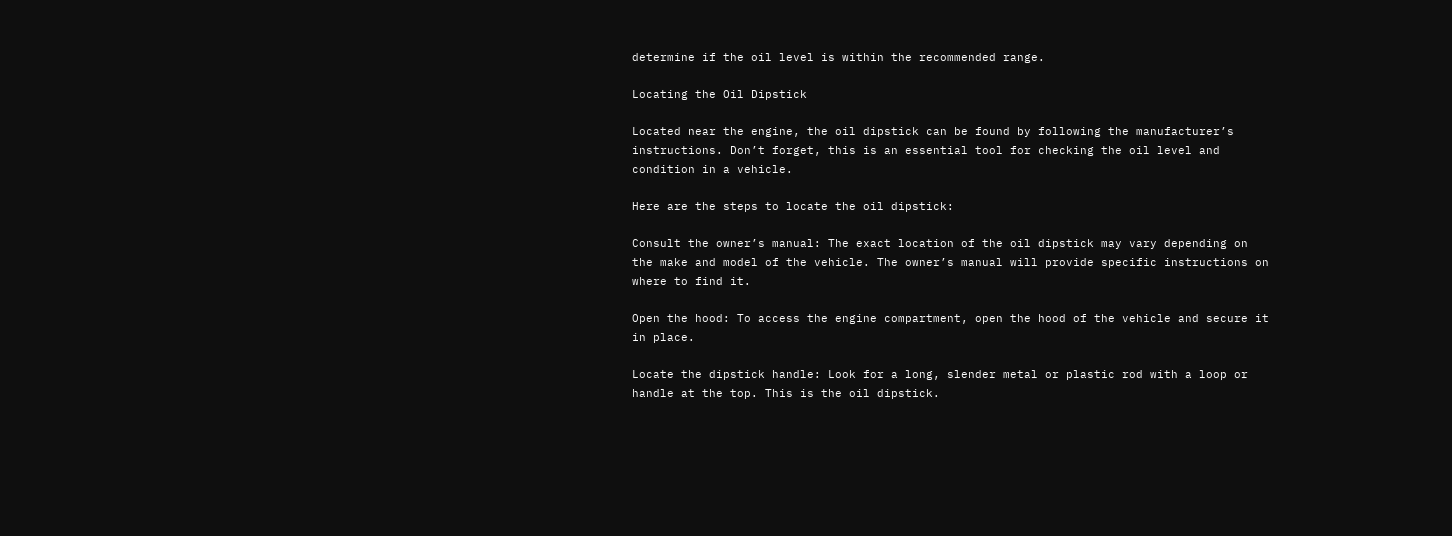determine if the oil level is within the recommended range.

Locating the Oil Dipstick

Located near the engine, the oil dipstick can be found by following the manufacturer’s instructions. Don’t forget, this is an essential tool for checking the oil level and condition in a vehicle.

Here are the steps to locate the oil dipstick:

Consult the owner’s manual: The exact location of the oil dipstick may vary depending on the make and model of the vehicle. The owner’s manual will provide specific instructions on where to find it.

Open the hood: To access the engine compartment, open the hood of the vehicle and secure it in place.

Locate the dipstick handle: Look for a long, slender metal or plastic rod with a loop or handle at the top. This is the oil dipstick.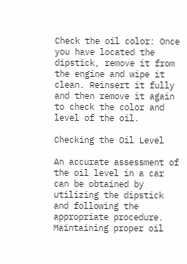Check the oil color: Once you have located the dipstick, remove it from the engine and wipe it clean. Reinsert it fully and then remove it again to check the color and level of the oil.

Checking the Oil Level

An accurate assessment of the oil level in a car can be obtained by utilizing the dipstick and following the appropriate procedure. Maintaining proper oil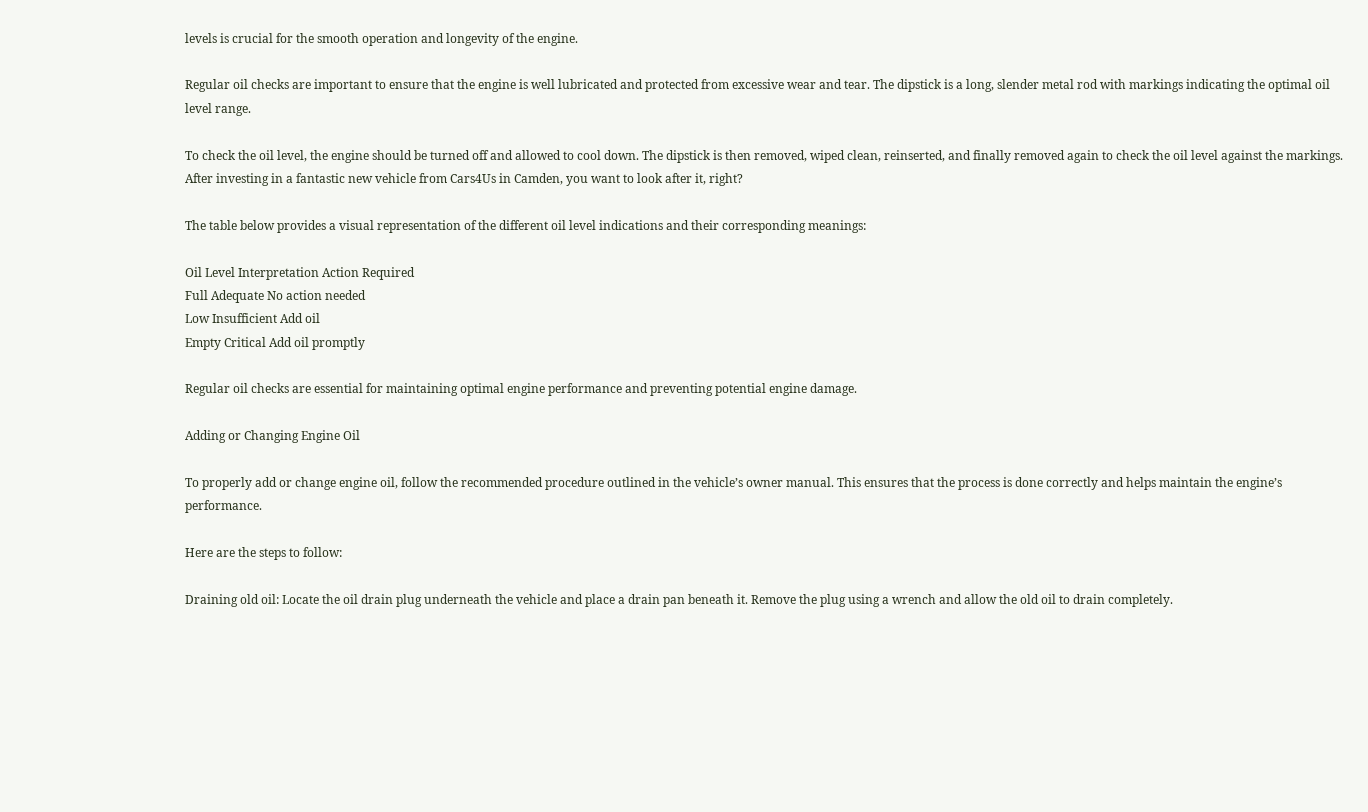levels is crucial for the smooth operation and longevity of the engine.

Regular oil checks are important to ensure that the engine is well lubricated and protected from excessive wear and tear. The dipstick is a long, slender metal rod with markings indicating the optimal oil level range.

To check the oil level, the engine should be turned off and allowed to cool down. The dipstick is then removed, wiped clean, reinserted, and finally removed again to check the oil level against the markings. After investing in a fantastic new vehicle from Cars4Us in Camden, you want to look after it, right?

The table below provides a visual representation of the different oil level indications and their corresponding meanings:

Oil Level Interpretation Action Required
Full Adequate No action needed
Low Insufficient Add oil
Empty Critical Add oil promptly

Regular oil checks are essential for maintaining optimal engine performance and preventing potential engine damage.

Adding or Changing Engine Oil

To properly add or change engine oil, follow the recommended procedure outlined in the vehicle’s owner manual. This ensures that the process is done correctly and helps maintain the engine’s performance.

Here are the steps to follow:

Draining old oil: Locate the oil drain plug underneath the vehicle and place a drain pan beneath it. Remove the plug using a wrench and allow the old oil to drain completely.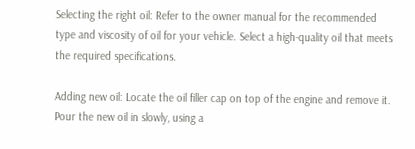Selecting the right oil: Refer to the owner manual for the recommended type and viscosity of oil for your vehicle. Select a high-quality oil that meets the required specifications.

Adding new oil: Locate the oil filler cap on top of the engine and remove it. Pour the new oil in slowly, using a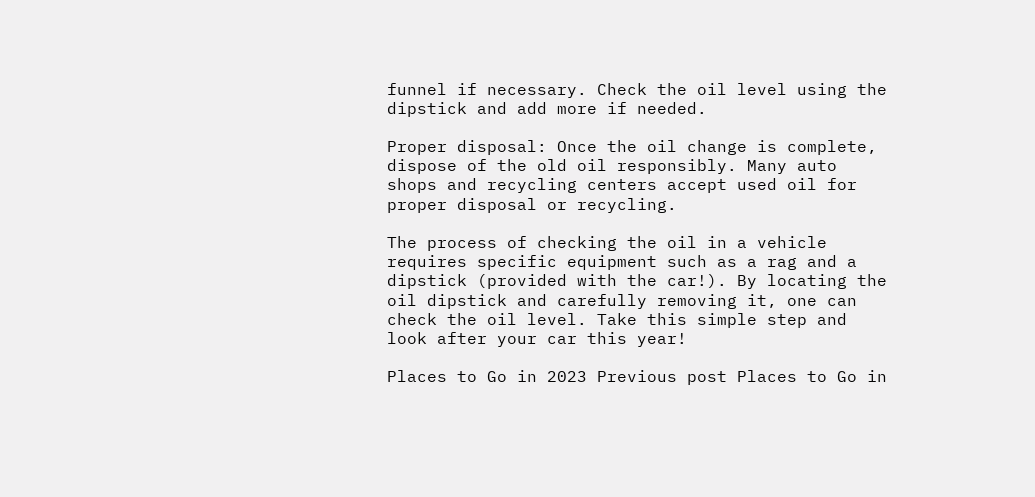funnel if necessary. Check the oil level using the dipstick and add more if needed.

Proper disposal: Once the oil change is complete, dispose of the old oil responsibly. Many auto shops and recycling centers accept used oil for proper disposal or recycling.

The process of checking the oil in a vehicle requires specific equipment such as a rag and a dipstick (provided with the car!). By locating the oil dipstick and carefully removing it, one can check the oil level. Take this simple step and look after your car this year!

Places to Go in 2023 Previous post Places to Go in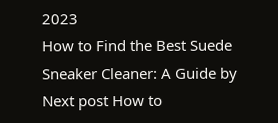2023
How to Find the Best Suede Sneaker Cleaner: A Guide by Next post How to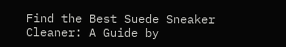Find the Best Suede Sneaker Cleaner: A Guide by